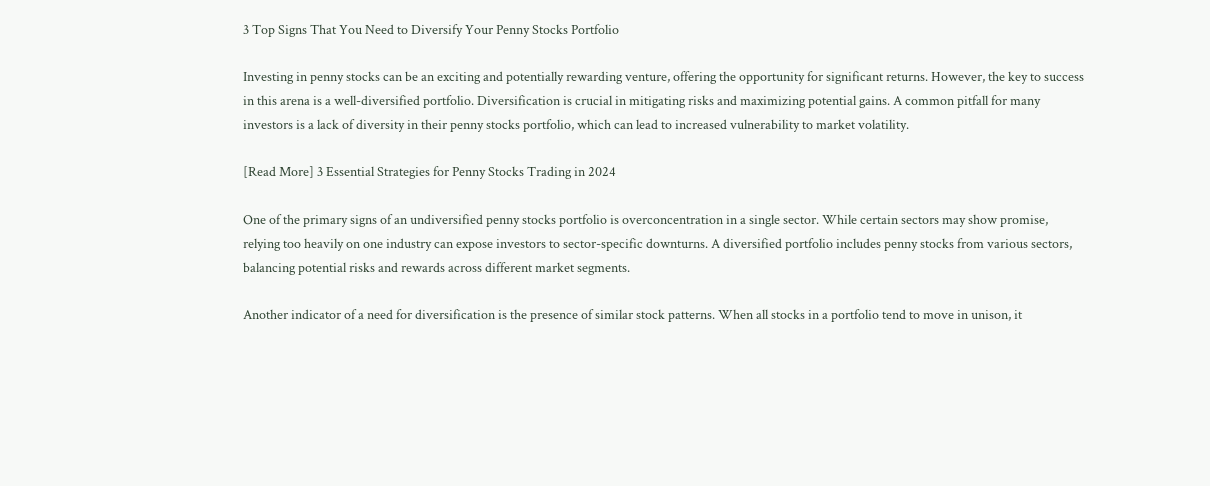3 Top Signs That You Need to Diversify Your Penny Stocks Portfolio

Investing in penny stocks can be an exciting and potentially rewarding venture, offering the opportunity for significant returns. However, the key to success in this arena is a well-diversified portfolio. Diversification is crucial in mitigating risks and maximizing potential gains. A common pitfall for many investors is a lack of diversity in their penny stocks portfolio, which can lead to increased vulnerability to market volatility.

[Read More] 3 Essential Strategies for Penny Stocks Trading in 2024

One of the primary signs of an undiversified penny stocks portfolio is overconcentration in a single sector. While certain sectors may show promise, relying too heavily on one industry can expose investors to sector-specific downturns. A diversified portfolio includes penny stocks from various sectors, balancing potential risks and rewards across different market segments.

Another indicator of a need for diversification is the presence of similar stock patterns. When all stocks in a portfolio tend to move in unison, it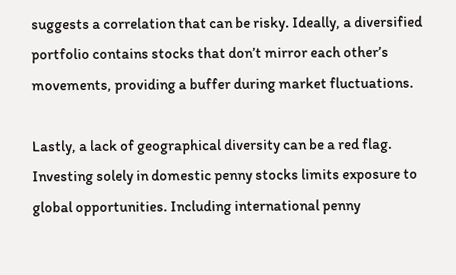suggests a correlation that can be risky. Ideally, a diversified portfolio contains stocks that don’t mirror each other’s movements, providing a buffer during market fluctuations.

Lastly, a lack of geographical diversity can be a red flag. Investing solely in domestic penny stocks limits exposure to global opportunities. Including international penny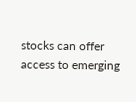stocks can offer access to emerging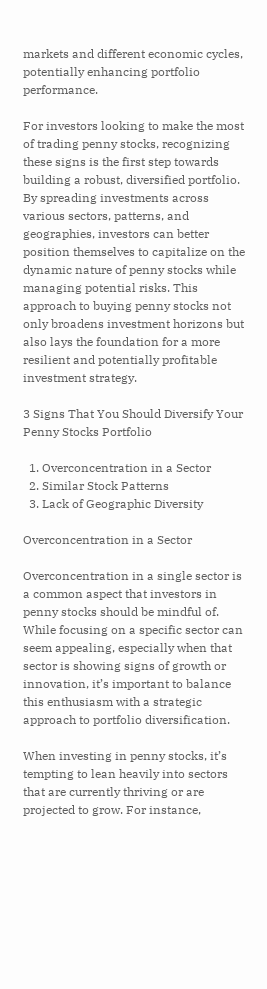markets and different economic cycles, potentially enhancing portfolio performance.

For investors looking to make the most of trading penny stocks, recognizing these signs is the first step towards building a robust, diversified portfolio. By spreading investments across various sectors, patterns, and geographies, investors can better position themselves to capitalize on the dynamic nature of penny stocks while managing potential risks. This approach to buying penny stocks not only broadens investment horizons but also lays the foundation for a more resilient and potentially profitable investment strategy.

3 Signs That You Should Diversify Your Penny Stocks Portfolio

  1. Overconcentration in a Sector
  2. Similar Stock Patterns
  3. Lack of Geographic Diversity

Overconcentration in a Sector

Overconcentration in a single sector is a common aspect that investors in penny stocks should be mindful of. While focusing on a specific sector can seem appealing, especially when that sector is showing signs of growth or innovation, it’s important to balance this enthusiasm with a strategic approach to portfolio diversification.

When investing in penny stocks, it’s tempting to lean heavily into sectors that are currently thriving or are projected to grow. For instance,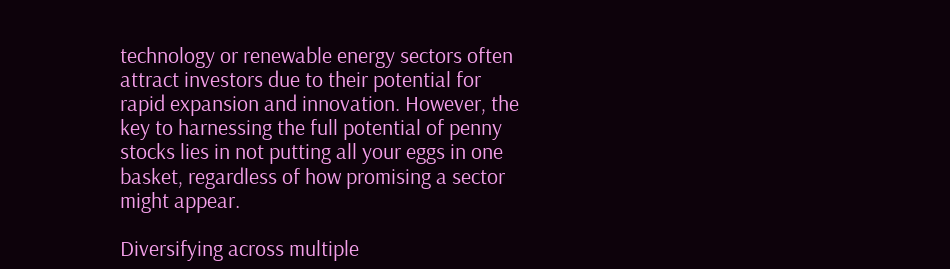technology or renewable energy sectors often attract investors due to their potential for rapid expansion and innovation. However, the key to harnessing the full potential of penny stocks lies in not putting all your eggs in one basket, regardless of how promising a sector might appear.

Diversifying across multiple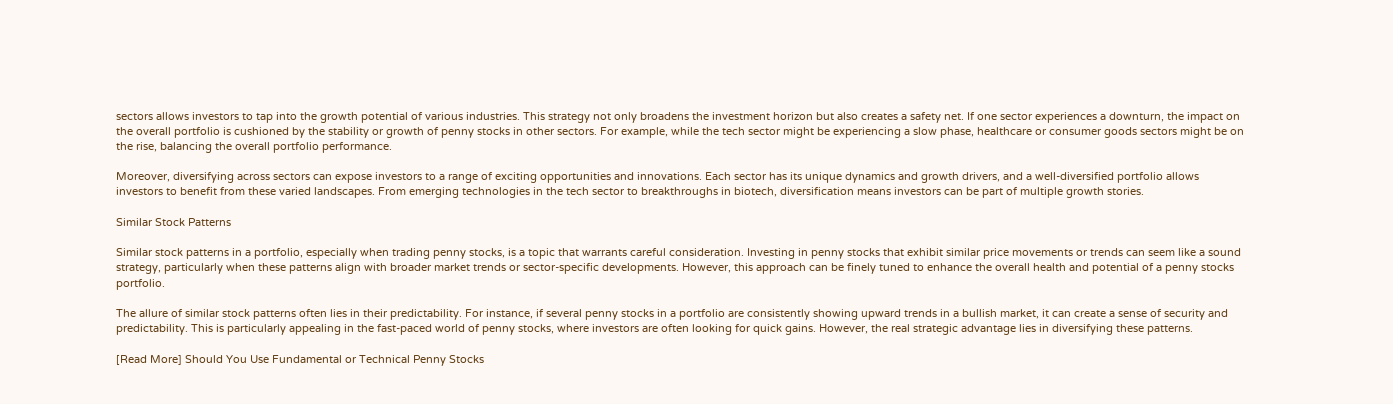sectors allows investors to tap into the growth potential of various industries. This strategy not only broadens the investment horizon but also creates a safety net. If one sector experiences a downturn, the impact on the overall portfolio is cushioned by the stability or growth of penny stocks in other sectors. For example, while the tech sector might be experiencing a slow phase, healthcare or consumer goods sectors might be on the rise, balancing the overall portfolio performance.

Moreover, diversifying across sectors can expose investors to a range of exciting opportunities and innovations. Each sector has its unique dynamics and growth drivers, and a well-diversified portfolio allows investors to benefit from these varied landscapes. From emerging technologies in the tech sector to breakthroughs in biotech, diversification means investors can be part of multiple growth stories.

Similar Stock Patterns

Similar stock patterns in a portfolio, especially when trading penny stocks, is a topic that warrants careful consideration. Investing in penny stocks that exhibit similar price movements or trends can seem like a sound strategy, particularly when these patterns align with broader market trends or sector-specific developments. However, this approach can be finely tuned to enhance the overall health and potential of a penny stocks portfolio.

The allure of similar stock patterns often lies in their predictability. For instance, if several penny stocks in a portfolio are consistently showing upward trends in a bullish market, it can create a sense of security and predictability. This is particularly appealing in the fast-paced world of penny stocks, where investors are often looking for quick gains. However, the real strategic advantage lies in diversifying these patterns.

[Read More] Should You Use Fundamental or Technical Penny Stocks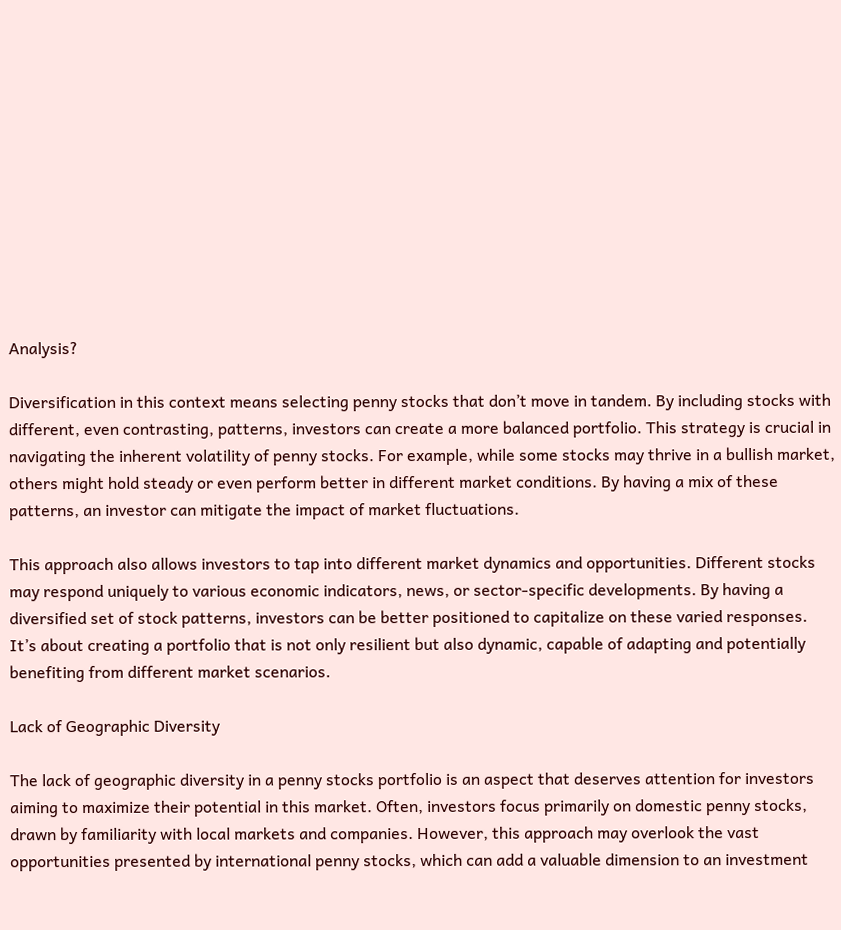Analysis?

Diversification in this context means selecting penny stocks that don’t move in tandem. By including stocks with different, even contrasting, patterns, investors can create a more balanced portfolio. This strategy is crucial in navigating the inherent volatility of penny stocks. For example, while some stocks may thrive in a bullish market, others might hold steady or even perform better in different market conditions. By having a mix of these patterns, an investor can mitigate the impact of market fluctuations.

This approach also allows investors to tap into different market dynamics and opportunities. Different stocks may respond uniquely to various economic indicators, news, or sector-specific developments. By having a diversified set of stock patterns, investors can be better positioned to capitalize on these varied responses. It’s about creating a portfolio that is not only resilient but also dynamic, capable of adapting and potentially benefiting from different market scenarios.

Lack of Geographic Diversity

The lack of geographic diversity in a penny stocks portfolio is an aspect that deserves attention for investors aiming to maximize their potential in this market. Often, investors focus primarily on domestic penny stocks, drawn by familiarity with local markets and companies. However, this approach may overlook the vast opportunities presented by international penny stocks, which can add a valuable dimension to an investment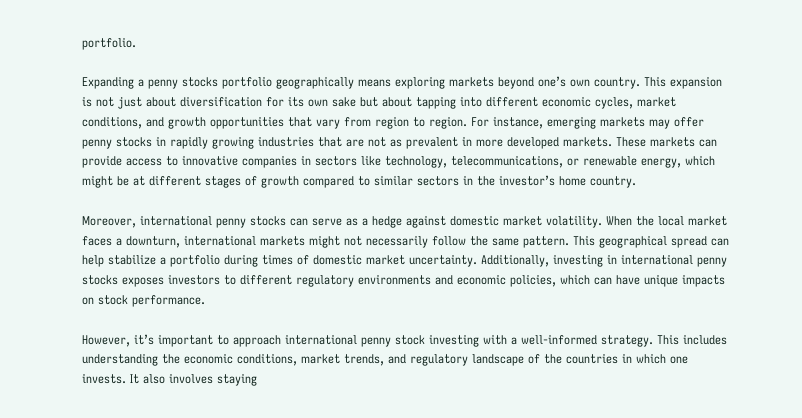portfolio.

Expanding a penny stocks portfolio geographically means exploring markets beyond one’s own country. This expansion is not just about diversification for its own sake but about tapping into different economic cycles, market conditions, and growth opportunities that vary from region to region. For instance, emerging markets may offer penny stocks in rapidly growing industries that are not as prevalent in more developed markets. These markets can provide access to innovative companies in sectors like technology, telecommunications, or renewable energy, which might be at different stages of growth compared to similar sectors in the investor’s home country.

Moreover, international penny stocks can serve as a hedge against domestic market volatility. When the local market faces a downturn, international markets might not necessarily follow the same pattern. This geographical spread can help stabilize a portfolio during times of domestic market uncertainty. Additionally, investing in international penny stocks exposes investors to different regulatory environments and economic policies, which can have unique impacts on stock performance.

However, it’s important to approach international penny stock investing with a well-informed strategy. This includes understanding the economic conditions, market trends, and regulatory landscape of the countries in which one invests. It also involves staying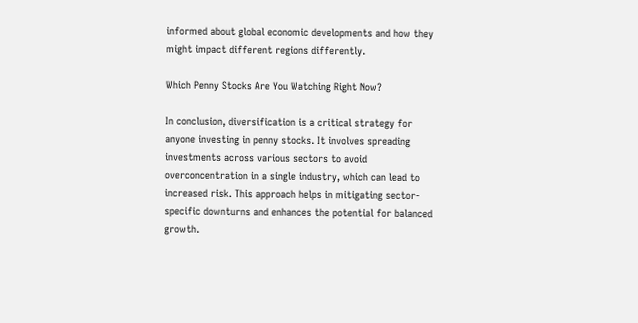informed about global economic developments and how they might impact different regions differently.

Which Penny Stocks Are You Watching Right Now?

In conclusion, diversification is a critical strategy for anyone investing in penny stocks. It involves spreading investments across various sectors to avoid overconcentration in a single industry, which can lead to increased risk. This approach helps in mitigating sector-specific downturns and enhances the potential for balanced growth.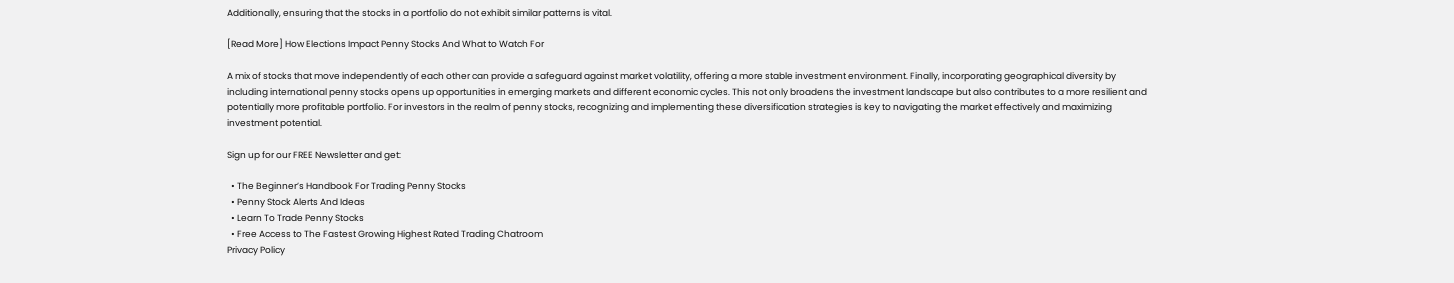Additionally, ensuring that the stocks in a portfolio do not exhibit similar patterns is vital.

[Read More] How Elections Impact Penny Stocks And What to Watch For

A mix of stocks that move independently of each other can provide a safeguard against market volatility, offering a more stable investment environment. Finally, incorporating geographical diversity by including international penny stocks opens up opportunities in emerging markets and different economic cycles. This not only broadens the investment landscape but also contributes to a more resilient and potentially more profitable portfolio. For investors in the realm of penny stocks, recognizing and implementing these diversification strategies is key to navigating the market effectively and maximizing investment potential.

Sign up for our FREE Newsletter and get:

  • The Beginner’s Handbook For Trading Penny Stocks
  • Penny Stock Alerts And Ideas
  • Learn To Trade Penny Stocks
  • Free Access to The Fastest Growing Highest Rated Trading Chatroom
Privacy Policy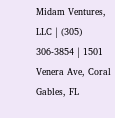Midam Ventures, LLC | (305) 306-3854 | 1501 Venera Ave, Coral Gables, FL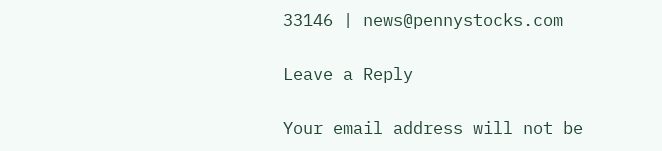33146 | news@pennystocks.com

Leave a Reply

Your email address will not be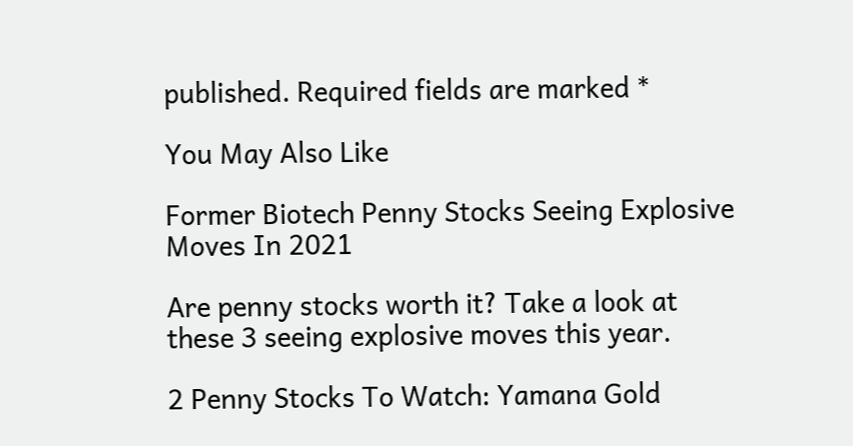published. Required fields are marked *

You May Also Like

Former Biotech Penny Stocks Seeing Explosive Moves In 2021

Are penny stocks worth it? Take a look at these 3 seeing explosive moves this year.

2 Penny Stocks To Watch: Yamana Gold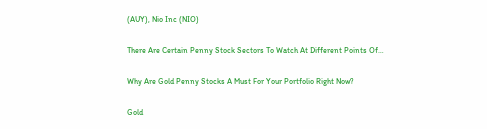(AUY), Nio Inc (NIO)

There Are Certain Penny Stock Sectors To Watch At Different Points Of…

Why Are Gold Penny Stocks A Must For Your Portfolio Right Now?

Gold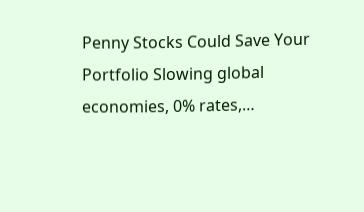Penny Stocks Could Save Your Portfolio Slowing global economies, 0% rates,…